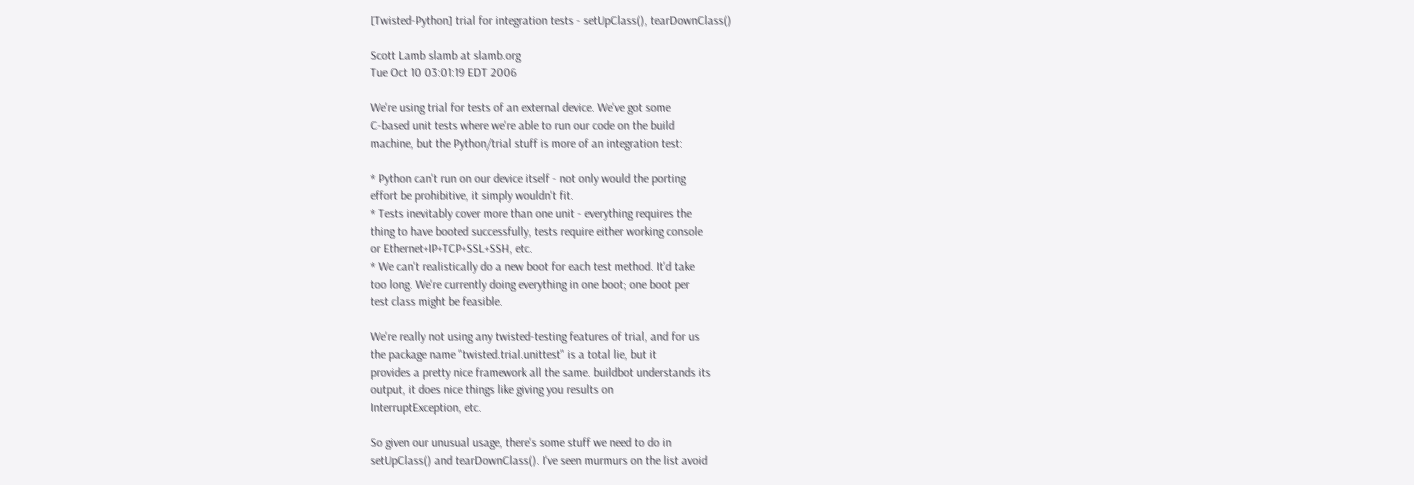[Twisted-Python] trial for integration tests - setUpClass(), tearDownClass()

Scott Lamb slamb at slamb.org
Tue Oct 10 03:01:19 EDT 2006

We're using trial for tests of an external device. We've got some
C-based unit tests where we're able to run our code on the build
machine, but the Python/trial stuff is more of an integration test:

* Python can't run on our device itself - not only would the porting
effort be prohibitive, it simply wouldn't fit.
* Tests inevitably cover more than one unit - everything requires the
thing to have booted successfully, tests require either working console
or Ethernet+IP+TCP+SSL+SSH, etc.
* We can't realistically do a new boot for each test method. It'd take
too long. We're currently doing everything in one boot; one boot per
test class might be feasible.

We're really not using any twisted-testing features of trial, and for us
the package name "twisted.trial.unittest" is a total lie, but it
provides a pretty nice framework all the same. buildbot understands its
output, it does nice things like giving you results on
InterruptException, etc.

So given our unusual usage, there's some stuff we need to do in
setUpClass() and tearDownClass(). I've seen murmurs on the list avoid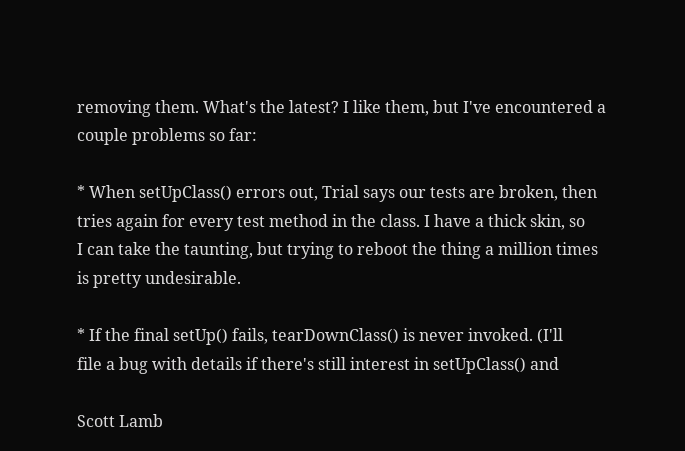removing them. What's the latest? I like them, but I've encountered a
couple problems so far:

* When setUpClass() errors out, Trial says our tests are broken, then
tries again for every test method in the class. I have a thick skin, so
I can take the taunting, but trying to reboot the thing a million times
is pretty undesirable.

* If the final setUp() fails, tearDownClass() is never invoked. (I'll
file a bug with details if there's still interest in setUpClass() and

Scott Lamb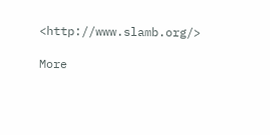<http://www.slamb.org/>

More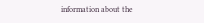information about the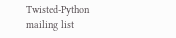Twisted-Python mailing list